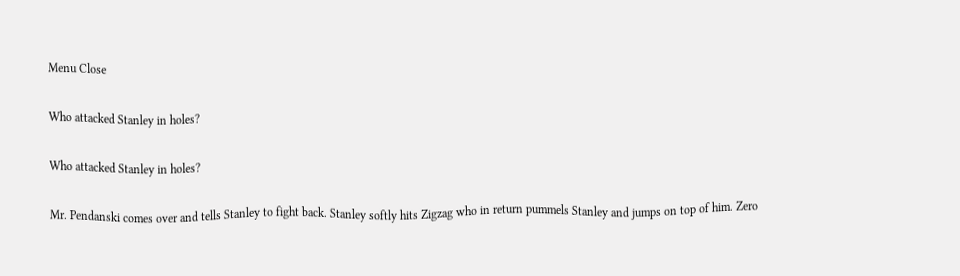Menu Close

Who attacked Stanley in holes?

Who attacked Stanley in holes?

Mr. Pendanski comes over and tells Stanley to fight back. Stanley softly hits Zigzag who in return pummels Stanley and jumps on top of him. Zero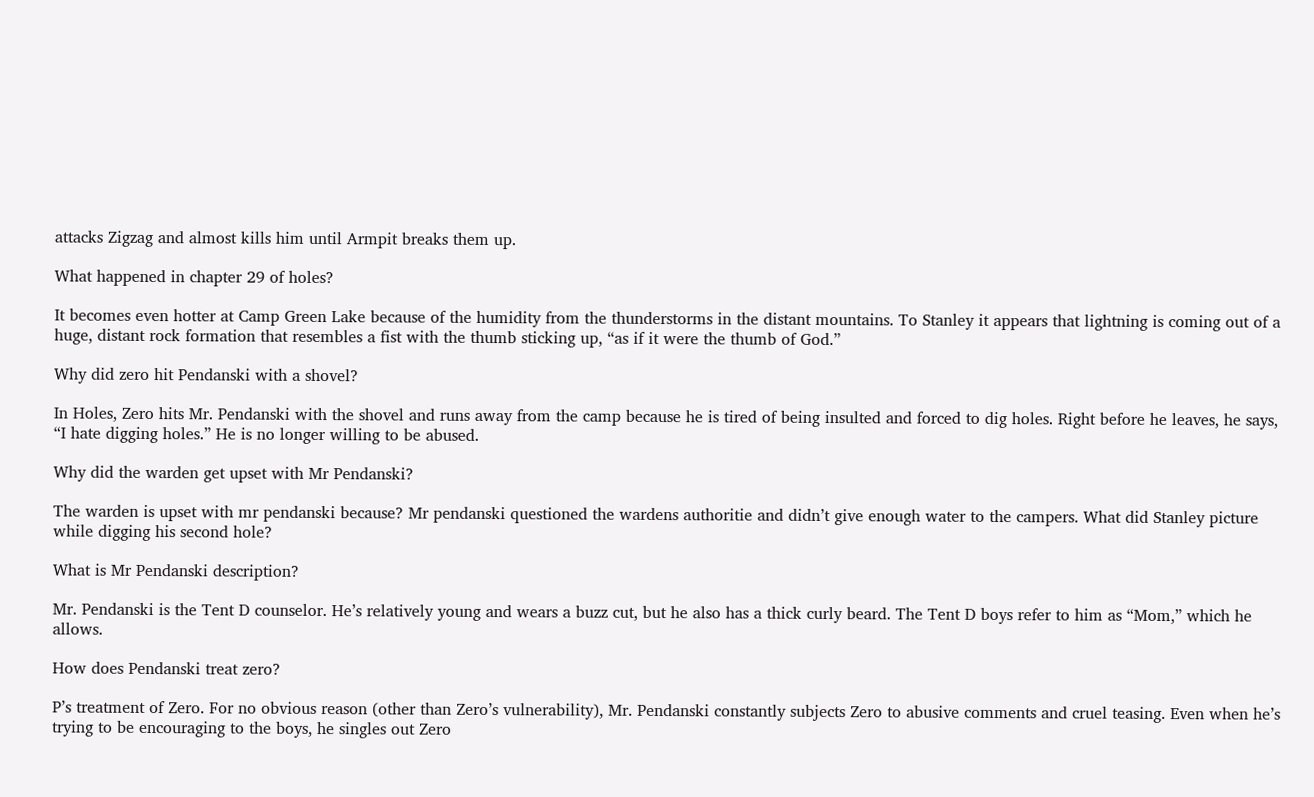attacks Zigzag and almost kills him until Armpit breaks them up.

What happened in chapter 29 of holes?

It becomes even hotter at Camp Green Lake because of the humidity from the thunderstorms in the distant mountains. To Stanley it appears that lightning is coming out of a huge, distant rock formation that resembles a fist with the thumb sticking up, “as if it were the thumb of God.”

Why did zero hit Pendanski with a shovel?

In Holes, Zero hits Mr. Pendanski with the shovel and runs away from the camp because he is tired of being insulted and forced to dig holes. Right before he leaves, he says, “I hate digging holes.” He is no longer willing to be abused.

Why did the warden get upset with Mr Pendanski?

The warden is upset with mr pendanski because? Mr pendanski questioned the wardens authoritie and didn’t give enough water to the campers. What did Stanley picture while digging his second hole?

What is Mr Pendanski description?

Mr. Pendanski is the Tent D counselor. He’s relatively young and wears a buzz cut, but he also has a thick curly beard. The Tent D boys refer to him as “Mom,” which he allows.

How does Pendanski treat zero?

P’s treatment of Zero. For no obvious reason (other than Zero’s vulnerability), Mr. Pendanski constantly subjects Zero to abusive comments and cruel teasing. Even when he’s trying to be encouraging to the boys, he singles out Zero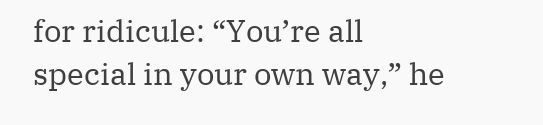for ridicule: “You’re all special in your own way,” he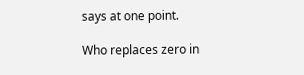says at one point.

Who replaces zero in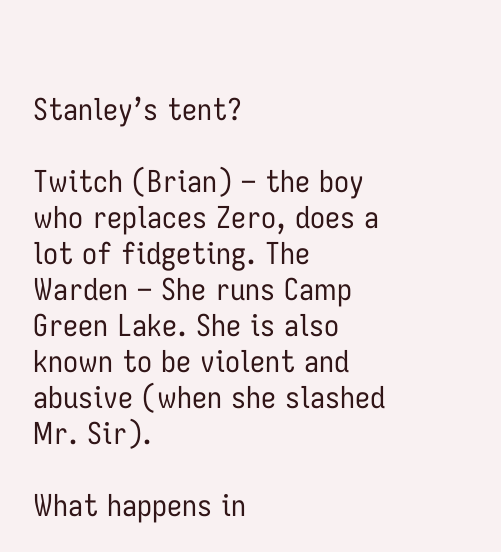Stanley’s tent?

Twitch (Brian) – the boy who replaces Zero, does a lot of fidgeting. The Warden – She runs Camp Green Lake. She is also known to be violent and abusive (when she slashed Mr. Sir).

What happens in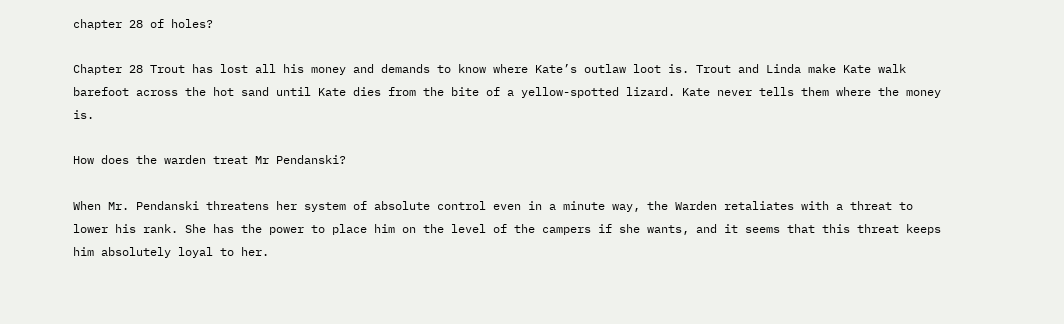chapter 28 of holes?

Chapter 28 Trout has lost all his money and demands to know where Kate’s outlaw loot is. Trout and Linda make Kate walk barefoot across the hot sand until Kate dies from the bite of a yellow-spotted lizard. Kate never tells them where the money is.

How does the warden treat Mr Pendanski?

When Mr. Pendanski threatens her system of absolute control even in a minute way, the Warden retaliates with a threat to lower his rank. She has the power to place him on the level of the campers if she wants, and it seems that this threat keeps him absolutely loyal to her.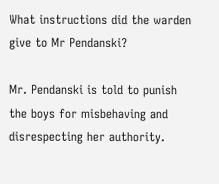What instructions did the warden give to Mr Pendanski?

Mr. Pendanski is told to punish the boys for misbehaving and disrespecting her authority.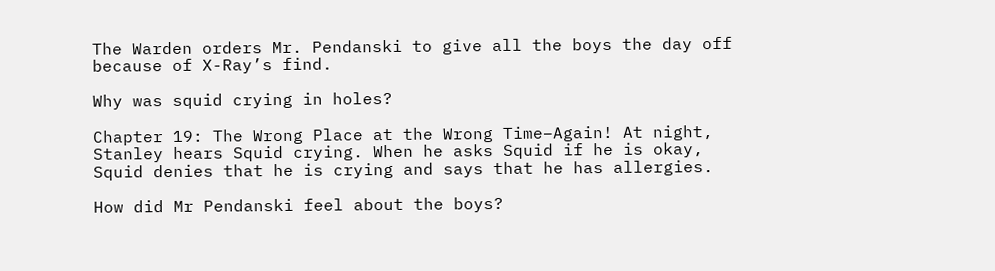The Warden orders Mr. Pendanski to give all the boys the day off because of X-Ray’s find.

Why was squid crying in holes?

Chapter 19: The Wrong Place at the Wrong Time–Again! At night, Stanley hears Squid crying. When he asks Squid if he is okay, Squid denies that he is crying and says that he has allergies.

How did Mr Pendanski feel about the boys?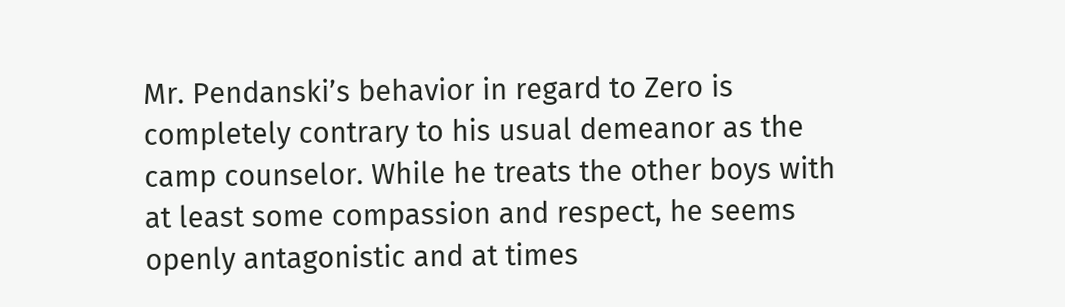Mr. Pendanski’s behavior in regard to Zero is completely contrary to his usual demeanor as the camp counselor. While he treats the other boys with at least some compassion and respect, he seems openly antagonistic and at times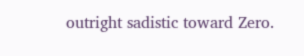outright sadistic toward Zero.